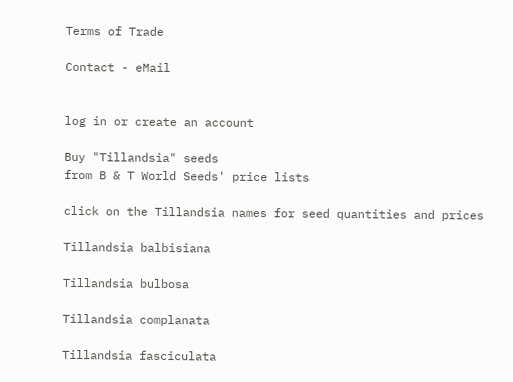Terms of Trade

Contact - eMail


log in or create an account

Buy "Tillandsia" seeds
from B & T World Seeds' price lists

click on the Tillandsia names for seed quantities and prices

Tillandsia balbisiana

Tillandsia bulbosa

Tillandsia complanata

Tillandsia fasciculata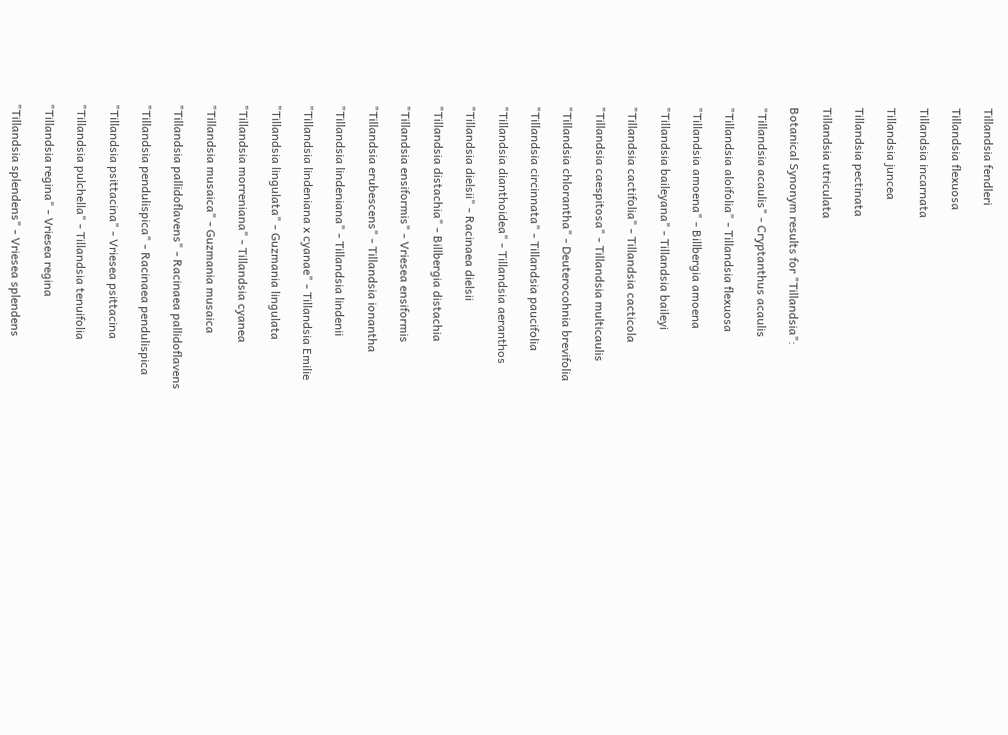Tillandsia fendleri

Tillandsia flexuosa

Tillandsia incarnata

Tillandsia juncea

Tillandsia pectinata

Tillandsia utriculata

Botanical Synonym results for "Tillandsia":

"Tillandsia acaulis" - Cryptanthus acaulis

"Tillandsia aloifolia" - Tillandsia flexuosa

"Tillandsia amoena" - Billbergia amoena

"Tillandsia baileyana" - Tillandsia baileyi

"Tillandsia cactifolia" - Tillandsia cacticola

"Tillandsia caespitosa" - Tillandsia multicaulis

"Tillandsia chlorantha" - Deuterocohnia brevifolia

"Tillandsia circinnata" - Tillandsia paucifolia

"Tillandsia dianthoidea" - Tillandsia aeranthos

"Tillandsia dielsii" - Racinaea dielsii

"Tillandsia distachia" - Billbergia distachia

"Tillandsia ensiformis" - Vriesea ensiformis

"Tillandsia erubescens" - Tillandsia ionantha

"Tillandsia lindeniana" - Tillandsia lindenii

"Tillandsia lindeniana x cyanae" - Tillandsia Emilie

"Tillandsia lingulata" - Guzmania lingulata

"Tillandsia morreniana" - Tillandsia cyanea

"Tillandsia musaica" - Guzmania musaica

"Tillandsia pallidoflavens" - Racinaea pallidoflavens

"Tillandsia pendulispica" - Racinaea pendulispica

"Tillandsia psittacina" - Vriesea psittacina

"Tillandsia pulchella" - Tillandsia tenuifolia

"Tillandsia regina" - Vriesea regina

"Tillandsia splendens" - Vriesea splendens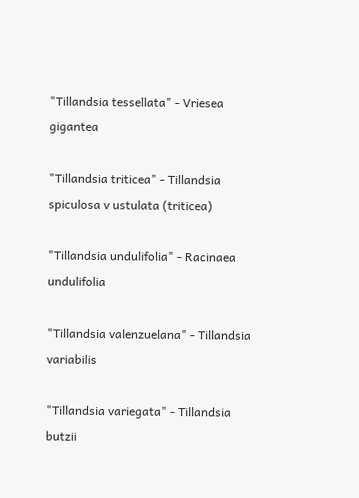"Tillandsia tessellata" - Vriesea gigantea

"Tillandsia triticea" - Tillandsia spiculosa v ustulata (triticea)

"Tillandsia undulifolia" - Racinaea undulifolia

"Tillandsia valenzuelana" - Tillandsia variabilis

"Tillandsia variegata" - Tillandsia butzii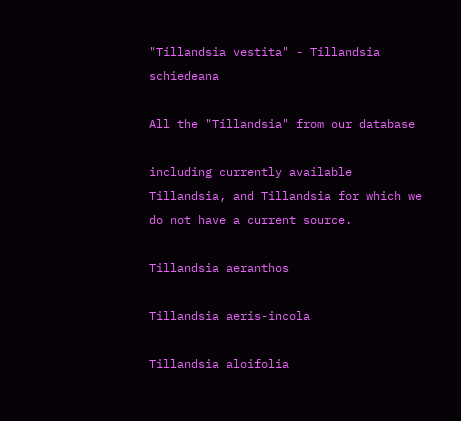"Tillandsia vestita" - Tillandsia schiedeana

All the "Tillandsia" from our database

including currently available Tillandsia, and Tillandsia for which we do not have a current source.

Tillandsia aeranthos

Tillandsia aeris-incola

Tillandsia aloifolia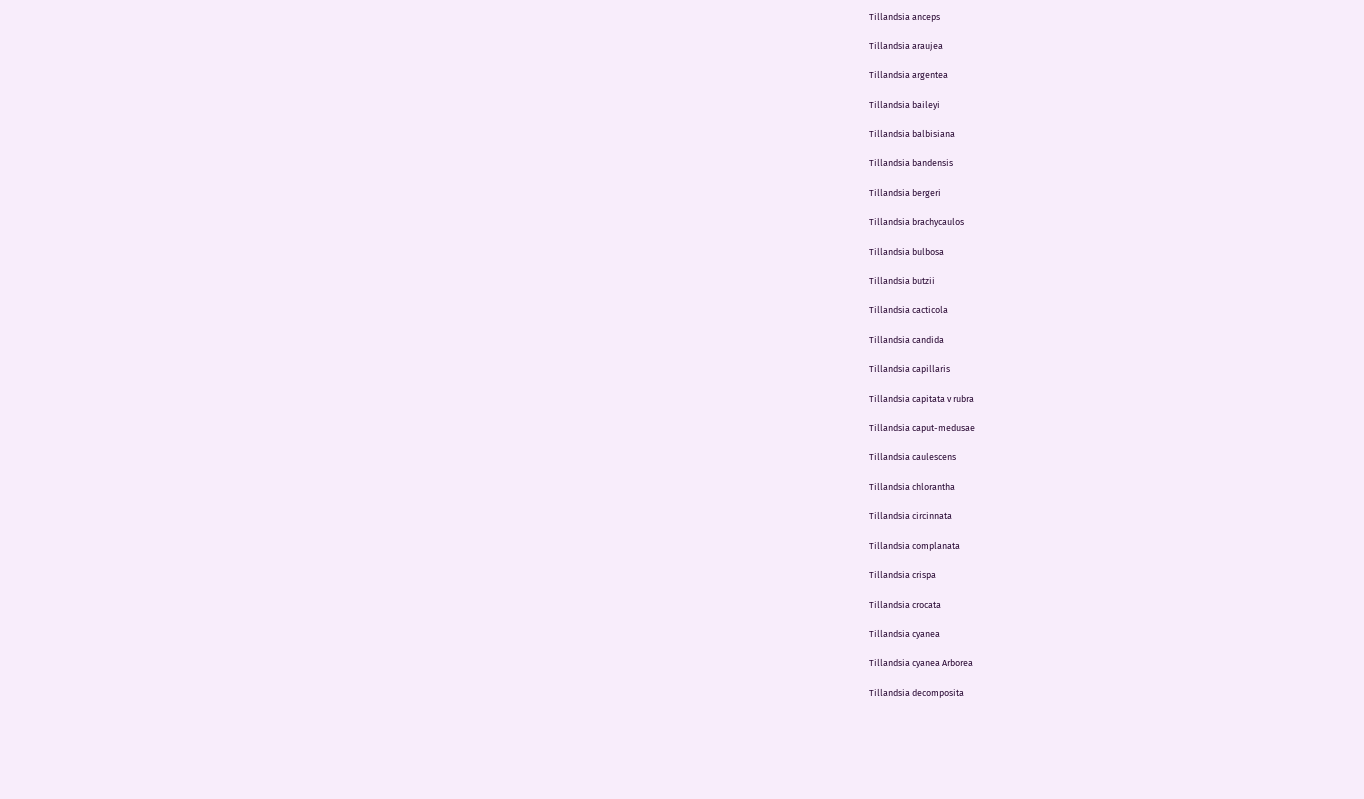Tillandsia anceps

Tillandsia araujea

Tillandsia argentea

Tillandsia baileyi

Tillandsia balbisiana

Tillandsia bandensis

Tillandsia bergeri

Tillandsia brachycaulos

Tillandsia bulbosa

Tillandsia butzii

Tillandsia cacticola

Tillandsia candida

Tillandsia capillaris

Tillandsia capitata v rubra

Tillandsia caput-medusae

Tillandsia caulescens

Tillandsia chlorantha

Tillandsia circinnata

Tillandsia complanata

Tillandsia crispa

Tillandsia crocata

Tillandsia cyanea

Tillandsia cyanea Arborea

Tillandsia decomposita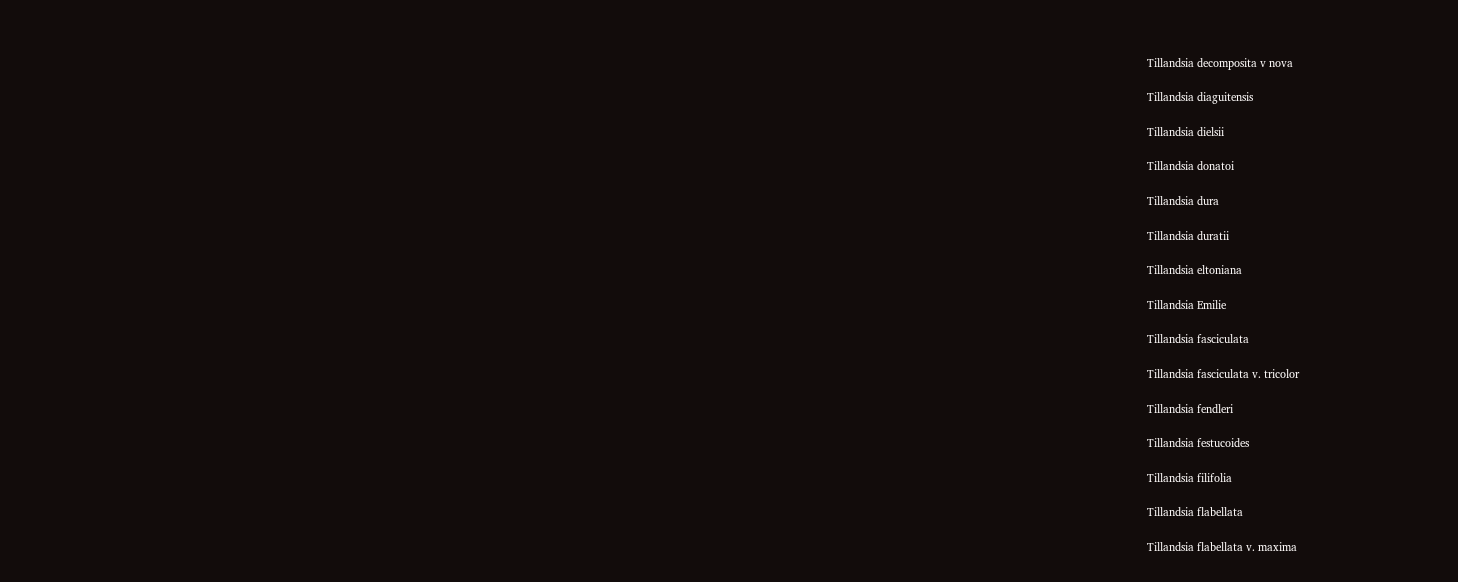Tillandsia decomposita v nova

Tillandsia diaguitensis

Tillandsia dielsii

Tillandsia donatoi

Tillandsia dura

Tillandsia duratii

Tillandsia eltoniana

Tillandsia Emilie

Tillandsia fasciculata

Tillandsia fasciculata v. tricolor

Tillandsia fendleri

Tillandsia festucoides

Tillandsia filifolia

Tillandsia flabellata

Tillandsia flabellata v. maxima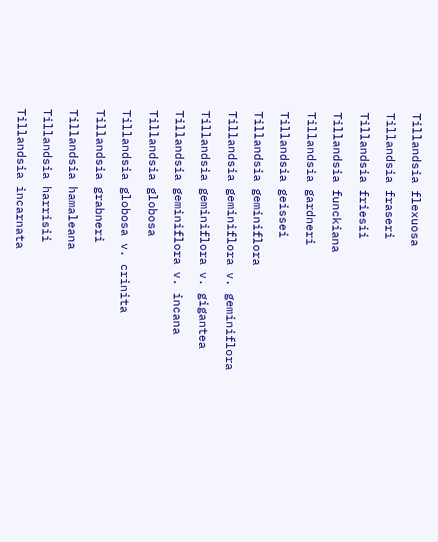Tillandsia flexuosa

Tillandsia fraseri

Tillandsia friesii

Tillandsia funckiana

Tillandsia gardneri

Tillandsia geissei

Tillandsia geminiflora

Tillandsia geminiflora v. geminiflora

Tillandsia geminiflora v. gigantea

Tillandsia geminiflora v. incana

Tillandsia globosa

Tillandsia globosa v. crinita

Tillandsia grabneri

Tillandsia hamaleana

Tillandsia harrisii

Tillandsia incarnata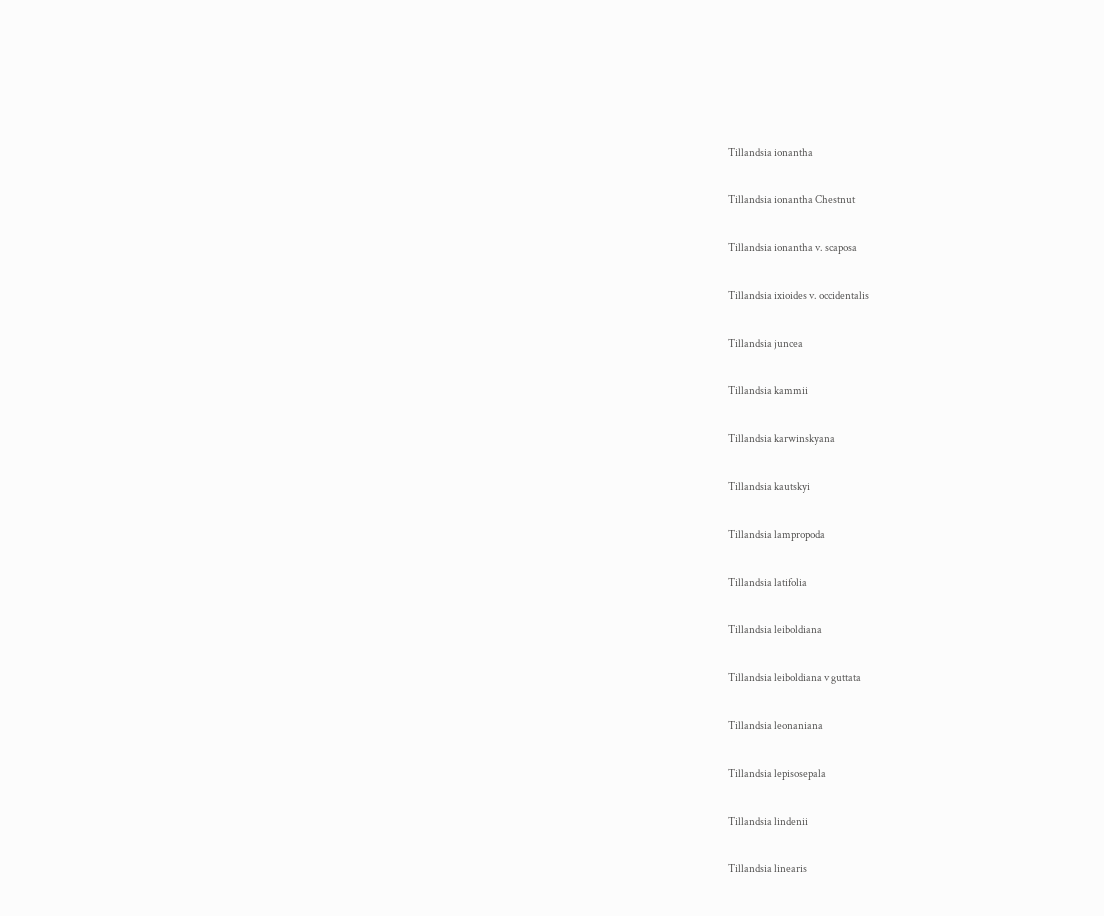Tillandsia ionantha

Tillandsia ionantha Chestnut

Tillandsia ionantha v. scaposa

Tillandsia ixioides v. occidentalis

Tillandsia juncea

Tillandsia kammii

Tillandsia karwinskyana

Tillandsia kautskyi

Tillandsia lampropoda

Tillandsia latifolia

Tillandsia leiboldiana

Tillandsia leiboldiana v guttata

Tillandsia leonaniana

Tillandsia lepisosepala

Tillandsia lindenii

Tillandsia linearis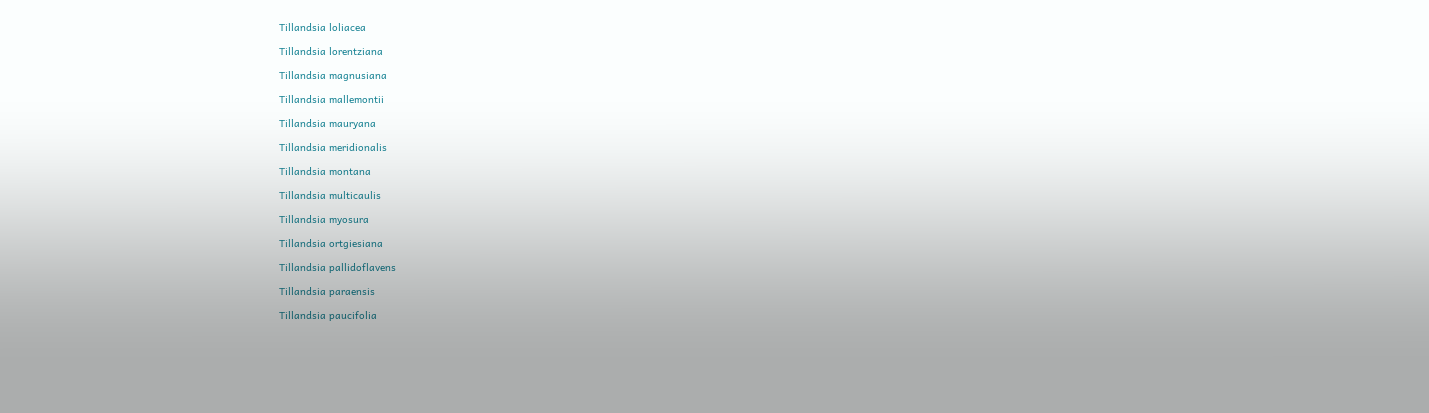Tillandsia loliacea

Tillandsia lorentziana

Tillandsia magnusiana

Tillandsia mallemontii

Tillandsia mauryana

Tillandsia meridionalis

Tillandsia montana

Tillandsia multicaulis

Tillandsia myosura

Tillandsia ortgiesiana

Tillandsia pallidoflavens

Tillandsia paraensis

Tillandsia paucifolia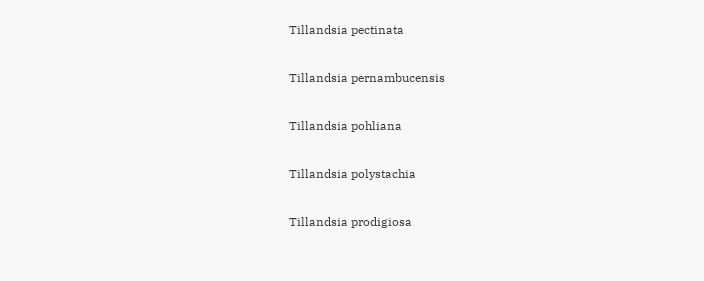Tillandsia pectinata

Tillandsia pernambucensis

Tillandsia pohliana

Tillandsia polystachia

Tillandsia prodigiosa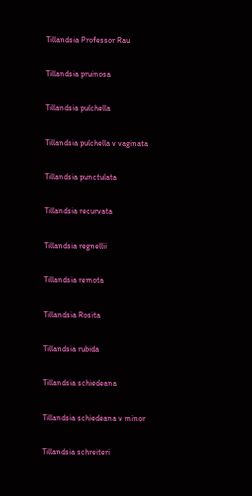Tillandsia Professor Rau

Tillandsia pruinosa

Tillandsia pulchella

Tillandsia pulchella v vaginata

Tillandsia punctulata

Tillandsia recurvata

Tillandsia regnellii

Tillandsia remota

Tillandsia Rosita

Tillandsia rubida

Tillandsia schiedeana

Tillandsia schiedeana v minor

Tillandsia schreiteri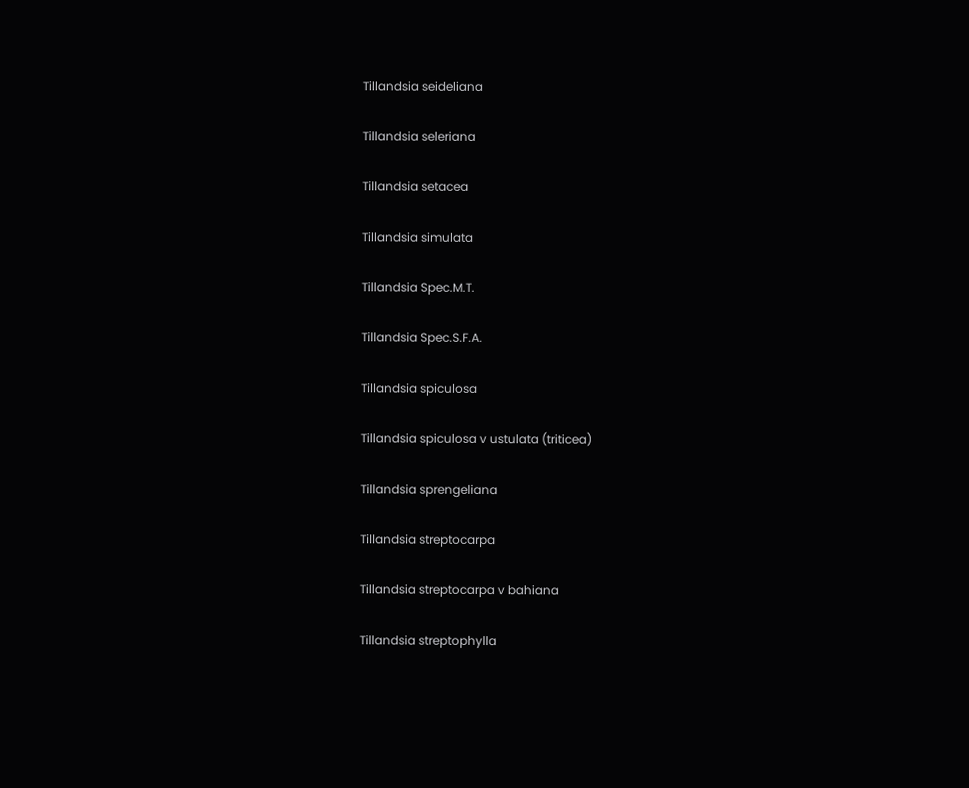Tillandsia seideliana

Tillandsia seleriana

Tillandsia setacea

Tillandsia simulata

Tillandsia Spec.M.T.

Tillandsia Spec.S.F.A.

Tillandsia spiculosa

Tillandsia spiculosa v ustulata (triticea)

Tillandsia sprengeliana

Tillandsia streptocarpa

Tillandsia streptocarpa v bahiana

Tillandsia streptophylla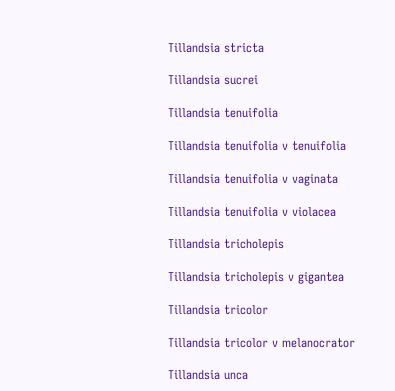Tillandsia stricta

Tillandsia sucrei

Tillandsia tenuifolia

Tillandsia tenuifolia v tenuifolia

Tillandsia tenuifolia v vaginata

Tillandsia tenuifolia v violacea

Tillandsia tricholepis

Tillandsia tricholepis v gigantea

Tillandsia tricolor

Tillandsia tricolor v melanocrator

Tillandsia unca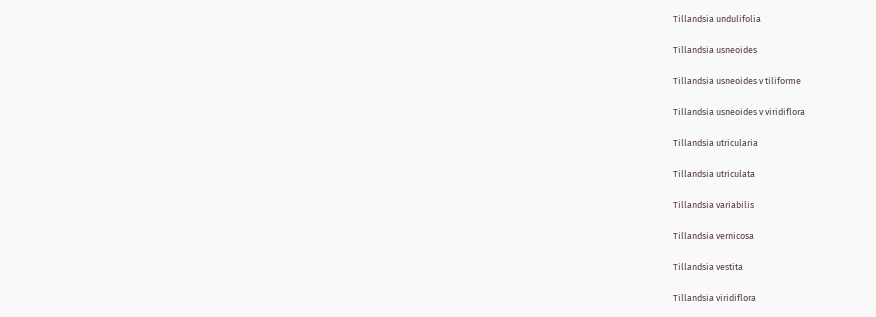Tillandsia undulifolia

Tillandsia usneoides

Tillandsia usneoides v tiliforme

Tillandsia usneoides v viridiflora

Tillandsia utricularia

Tillandsia utriculata

Tillandsia variabilis

Tillandsia vernicosa

Tillandsia vestita

Tillandsia viridiflora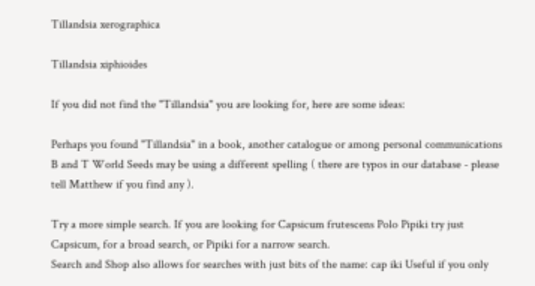Tillandsia xerographica

Tillandsia xiphioides

If you did not find the "Tillandsia" you are looking for, here are some ideas:

Perhaps you found "Tillandsia" in a book, another catalogue or among personal communications
B and T World Seeds may be using a different spelling ( there are typos in our database - please tell Matthew if you find any ).

Try a more simple search. If you are looking for Capsicum frutescens Polo Pipiki try just Capsicum, for a broad search, or Pipiki for a narrow search.
Search and Shop also allows for searches with just bits of the name: cap iki Useful if you only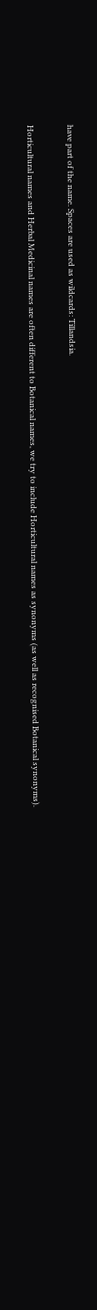have part of the name. Spaces are used as wildcards: Tillandsia.

Horticultural names and Herbal Medicinal names are often different to Botanical names, we try to include Horticultural names as synonyms (as well as recognised Botanical synonyms).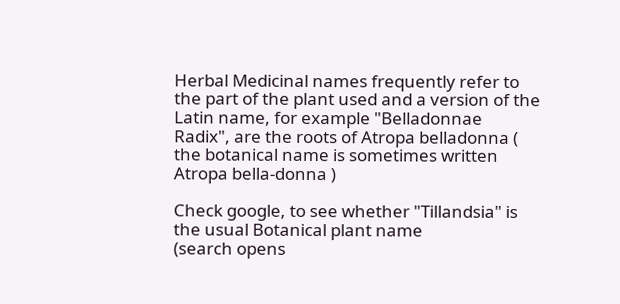Herbal Medicinal names frequently refer to the part of the plant used and a version of the Latin name, for example "Belladonnae Radix", are the roots of Atropa belladonna ( the botanical name is sometimes written Atropa bella-donna )

Check google, to see whether "Tillandsia" is the usual Botanical plant name
(search opens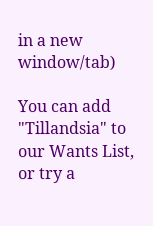in a new window/tab)

You can add "Tillandsia" to our Wants List, or try a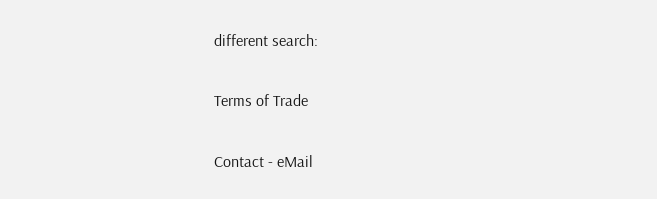different search:

Terms of Trade

Contact - eMail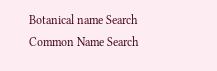Botanical name Search
Common Name Search